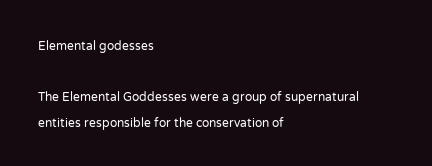Elemental godesses

The Elemental Goddesses were a group of supernatural entities responsible for the conservation of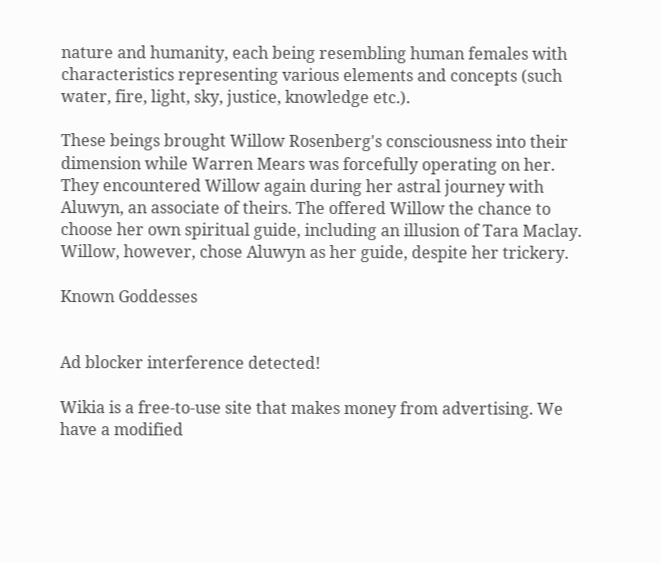nature and humanity, each being resembling human females with characteristics representing various elements and concepts (such water, fire, light, sky, justice, knowledge etc.).

These beings brought Willow Rosenberg's consciousness into their dimension while Warren Mears was forcefully operating on her. They encountered Willow again during her astral journey with Aluwyn, an associate of theirs. The offered Willow the chance to choose her own spiritual guide, including an illusion of Tara Maclay. Willow, however, chose Aluwyn as her guide, despite her trickery.

Known Goddesses


Ad blocker interference detected!

Wikia is a free-to-use site that makes money from advertising. We have a modified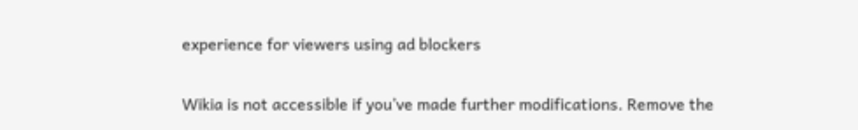experience for viewers using ad blockers

Wikia is not accessible if you’ve made further modifications. Remove the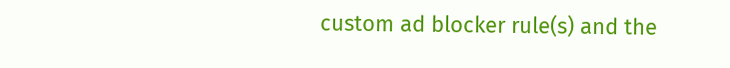custom ad blocker rule(s) and the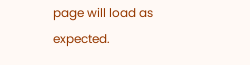page will load as expected.